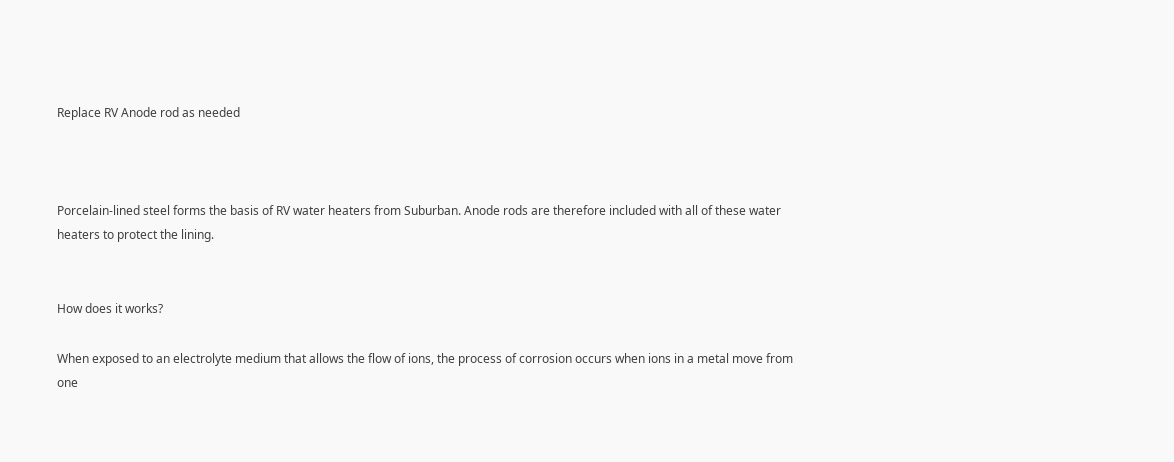Replace RV Anode rod as needed



Porcelain-lined steel forms the basis of RV water heaters from Suburban. Anode rods are therefore included with all of these water heaters to protect the lining.


How does it works?

When exposed to an electrolyte medium that allows the flow of ions, the process of corrosion occurs when ions in a metal move from one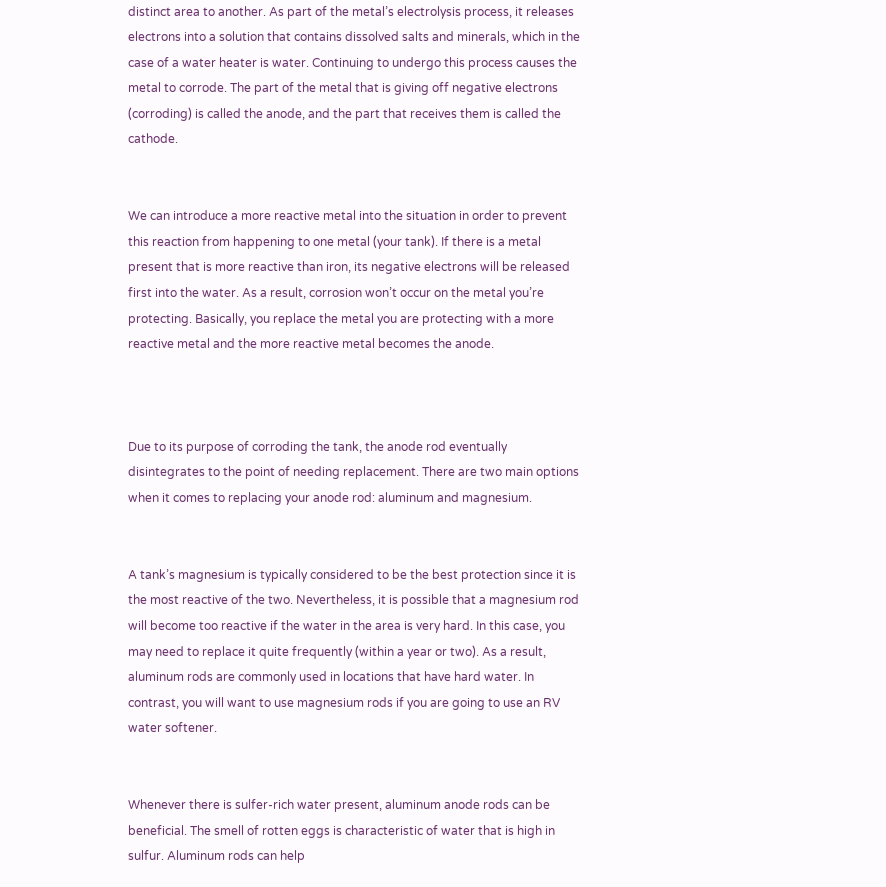distinct area to another. As part of the metal’s electrolysis process, it releases electrons into a solution that contains dissolved salts and minerals, which in the case of a water heater is water. Continuing to undergo this process causes the metal to corrode. The part of the metal that is giving off negative electrons (corroding) is called the anode, and the part that receives them is called the cathode.


We can introduce a more reactive metal into the situation in order to prevent this reaction from happening to one metal (your tank). If there is a metal present that is more reactive than iron, its negative electrons will be released first into the water. As a result, corrosion won’t occur on the metal you’re protecting. Basically, you replace the metal you are protecting with a more reactive metal and the more reactive metal becomes the anode.



Due to its purpose of corroding the tank, the anode rod eventually disintegrates to the point of needing replacement. There are two main options when it comes to replacing your anode rod: aluminum and magnesium.


A tank’s magnesium is typically considered to be the best protection since it is the most reactive of the two. Nevertheless, it is possible that a magnesium rod will become too reactive if the water in the area is very hard. In this case, you may need to replace it quite frequently (within a year or two). As a result, aluminum rods are commonly used in locations that have hard water. In contrast, you will want to use magnesium rods if you are going to use an RV water softener.


Whenever there is sulfer-rich water present, aluminum anode rods can be beneficial. The smell of rotten eggs is characteristic of water that is high in sulfur. Aluminum rods can help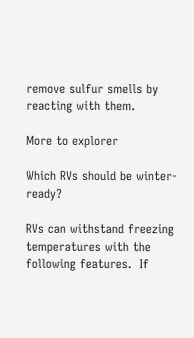remove sulfur smells by reacting with them.

More to explorer

Which RVs should be winter-ready?

RVs can withstand freezing temperatures with the following features.  If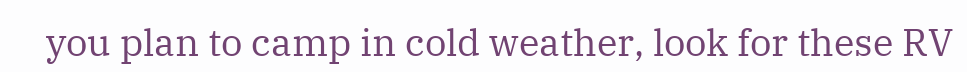you plan to camp in cold weather, look for these RV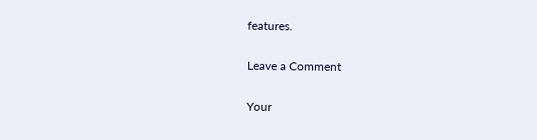features.

Leave a Comment

Your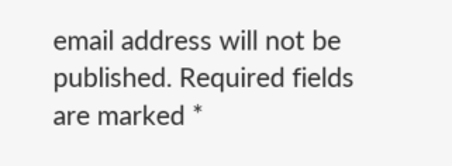email address will not be published. Required fields are marked *